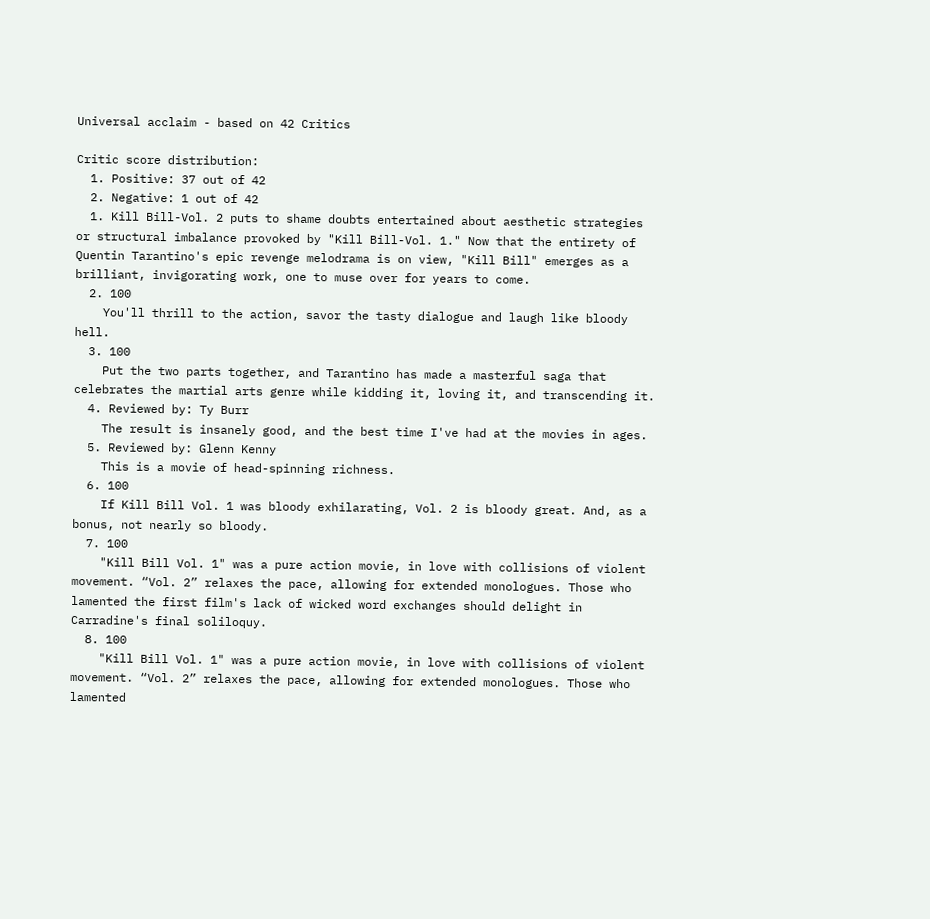Universal acclaim - based on 42 Critics

Critic score distribution:
  1. Positive: 37 out of 42
  2. Negative: 1 out of 42
  1. Kill Bill-Vol. 2 puts to shame doubts entertained about aesthetic strategies or structural imbalance provoked by "Kill Bill-Vol. 1." Now that the entirety of Quentin Tarantino's epic revenge melodrama is on view, "Kill Bill" emerges as a brilliant, invigorating work, one to muse over for years to come.
  2. 100
    You'll thrill to the action, savor the tasty dialogue and laugh like bloody hell.
  3. 100
    Put the two parts together, and Tarantino has made a masterful saga that celebrates the martial arts genre while kidding it, loving it, and transcending it.
  4. Reviewed by: Ty Burr
    The result is insanely good, and the best time I've had at the movies in ages.
  5. Reviewed by: Glenn Kenny
    This is a movie of head-spinning richness.
  6. 100
    If Kill Bill Vol. 1 was bloody exhilarating, Vol. 2 is bloody great. And, as a bonus, not nearly so bloody.
  7. 100
    "Kill Bill Vol. 1" was a pure action movie, in love with collisions of violent movement. “Vol. 2” relaxes the pace, allowing for extended monologues. Those who lamented the first film's lack of wicked word exchanges should delight in Carradine's final soliloquy.
  8. 100
    "Kill Bill Vol. 1" was a pure action movie, in love with collisions of violent movement. “Vol. 2” relaxes the pace, allowing for extended monologues. Those who lamented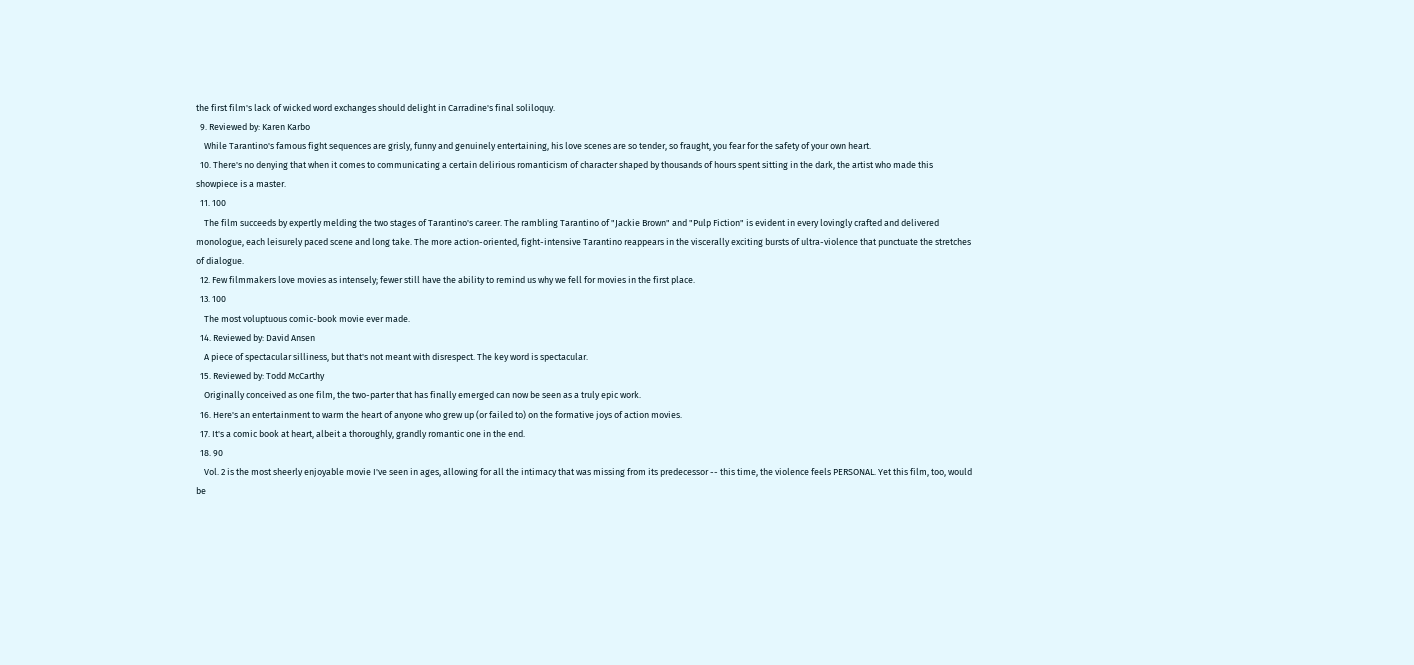the first film's lack of wicked word exchanges should delight in Carradine's final soliloquy.
  9. Reviewed by: Karen Karbo
    While Tarantino's famous fight sequences are grisly, funny and genuinely entertaining, his love scenes are so tender, so fraught, you fear for the safety of your own heart.
  10. There's no denying that when it comes to communicating a certain delirious romanticism of character shaped by thousands of hours spent sitting in the dark, the artist who made this showpiece is a master.
  11. 100
    The film succeeds by expertly melding the two stages of Tarantino's career. The rambling Tarantino of "Jackie Brown" and "Pulp Fiction" is evident in every lovingly crafted and delivered monologue, each leisurely paced scene and long take. The more action-oriented, fight-intensive Tarantino reappears in the viscerally exciting bursts of ultra-violence that punctuate the stretches of dialogue.
  12. Few filmmakers love movies as intensely; fewer still have the ability to remind us why we fell for movies in the first place.
  13. 100
    The most voluptuous comic-book movie ever made.
  14. Reviewed by: David Ansen
    A piece of spectacular silliness, but that's not meant with disrespect. The key word is spectacular.
  15. Reviewed by: Todd McCarthy
    Originally conceived as one film, the two-parter that has finally emerged can now be seen as a truly epic work.
  16. Here's an entertainment to warm the heart of anyone who grew up (or failed to) on the formative joys of action movies.
  17. It's a comic book at heart, albeit a thoroughly, grandly romantic one in the end.
  18. 90
    Vol. 2 is the most sheerly enjoyable movie I've seen in ages, allowing for all the intimacy that was missing from its predecessor -- this time, the violence feels PERSONAL. Yet this film, too, would be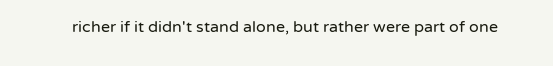richer if it didn't stand alone, but rather were part of one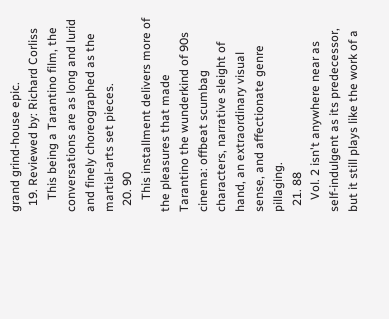grand grind-house epic.
  19. Reviewed by: Richard Corliss
    This being a Tarantino film, the conversations are as long and lurid and finely choreographed as the martial-arts set pieces.
  20. 90
    This installment delivers more of the pleasures that made Tarantino the wunderkind of 90s cinema: offbeat scumbag characters, narrative sleight of hand, an extraordinary visual sense, and affectionate genre pillaging.
  21. 88
    Vol. 2 isn't anywhere near as self-indulgent as its predecessor, but it still plays like the work of a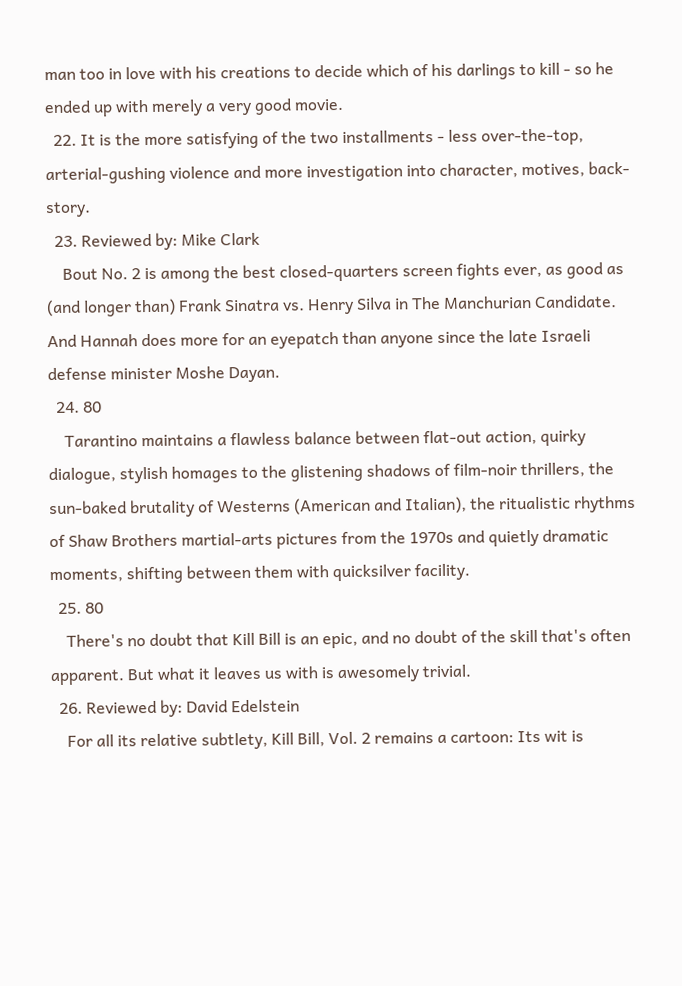man too in love with his creations to decide which of his darlings to kill - so he ended up with merely a very good movie.
  22. It is the more satisfying of the two installments - less over-the-top, arterial-gushing violence and more investigation into character, motives, back-story.
  23. Reviewed by: Mike Clark
    Bout No. 2 is among the best closed-quarters screen fights ever, as good as (and longer than) Frank Sinatra vs. Henry Silva in The Manchurian Candidate. And Hannah does more for an eyepatch than anyone since the late Israeli defense minister Moshe Dayan.
  24. 80
    Tarantino maintains a flawless balance between flat-out action, quirky dialogue, stylish homages to the glistening shadows of film-noir thrillers, the sun-baked brutality of Westerns (American and Italian), the ritualistic rhythms of Shaw Brothers martial-arts pictures from the 1970s and quietly dramatic moments, shifting between them with quicksilver facility.
  25. 80
    There's no doubt that Kill Bill is an epic, and no doubt of the skill that's often apparent. But what it leaves us with is awesomely trivial.
  26. Reviewed by: David Edelstein
    For all its relative subtlety, Kill Bill, Vol. 2 remains a cartoon: Its wit is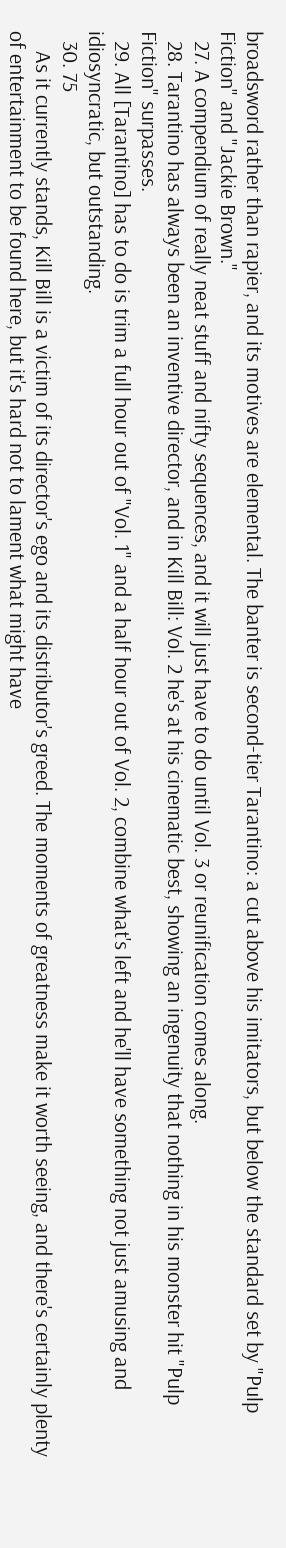broadsword rather than rapier, and its motives are elemental. The banter is second-tier Tarantino: a cut above his imitators, but below the standard set by "Pulp Fiction" and "Jackie Brown."
  27. A compendium of really neat stuff and nifty sequences, and it will just have to do until Vol. 3 or reunification comes along.
  28. Tarantino has always been an inventive director, and in Kill Bill: Vol. 2 he's at his cinematic best, showing an ingenuity that nothing in his monster hit "Pulp Fiction" surpasses.
  29. All [Tarantino] has to do is trim a full hour out of "Vol. 1" and a half hour out of Vol. 2, combine what's left and he'll have something not just amusing and idiosyncratic, but outstanding.
  30. 75
    As it currently stands, Kill Bill is a victim of its director's ego and its distributor's greed. The moments of greatness make it worth seeing, and there's certainly plenty of entertainment to be found here, but it's hard not to lament what might have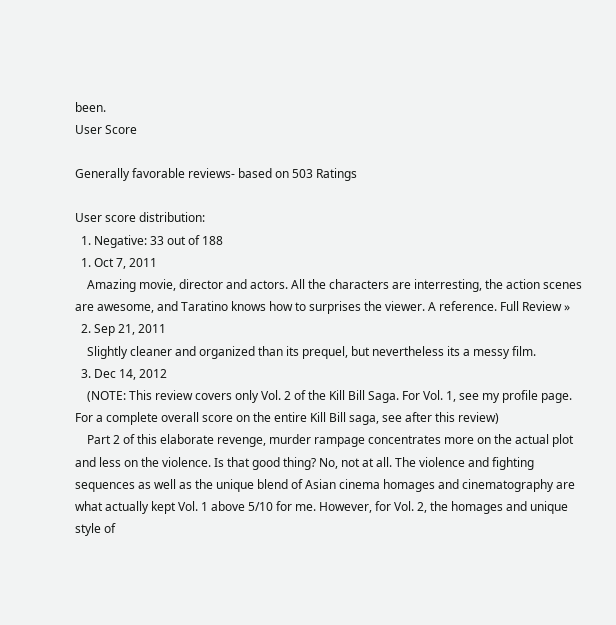been.
User Score

Generally favorable reviews- based on 503 Ratings

User score distribution:
  1. Negative: 33 out of 188
  1. Oct 7, 2011
    Amazing movie, director and actors. All the characters are interresting, the action scenes are awesome, and Taratino knows how to surprises the viewer. A reference. Full Review »
  2. Sep 21, 2011
    Slightly cleaner and organized than its prequel, but nevertheless its a messy film.
  3. Dec 14, 2012
    (NOTE: This review covers only Vol. 2 of the Kill Bill Saga. For Vol. 1, see my profile page. For a complete overall score on the entire Kill Bill saga, see after this review)
    Part 2 of this elaborate revenge, murder rampage concentrates more on the actual plot and less on the violence. Is that good thing? No, not at all. The violence and fighting sequences as well as the unique blend of Asian cinema homages and cinematography are what actually kept Vol. 1 above 5/10 for me. However, for Vol. 2, the homages and unique style of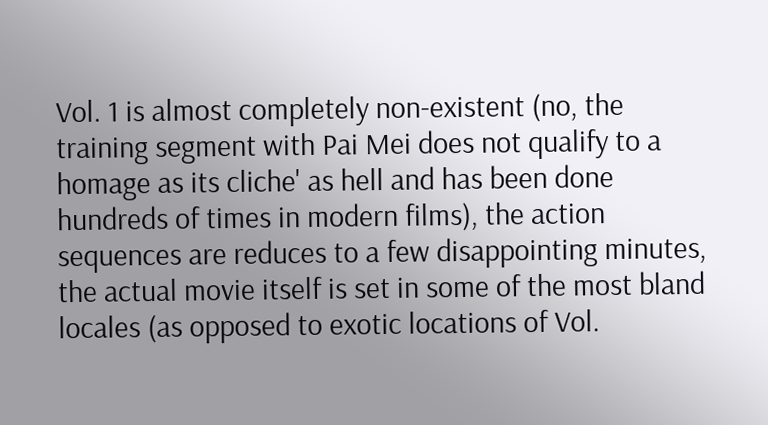Vol. 1 is almost completely non-existent (no, the training segment with Pai Mei does not qualify to a homage as its cliche' as hell and has been done hundreds of times in modern films), the action sequences are reduces to a few disappointing minutes, the actual movie itself is set in some of the most bland locales (as opposed to exotic locations of Vol.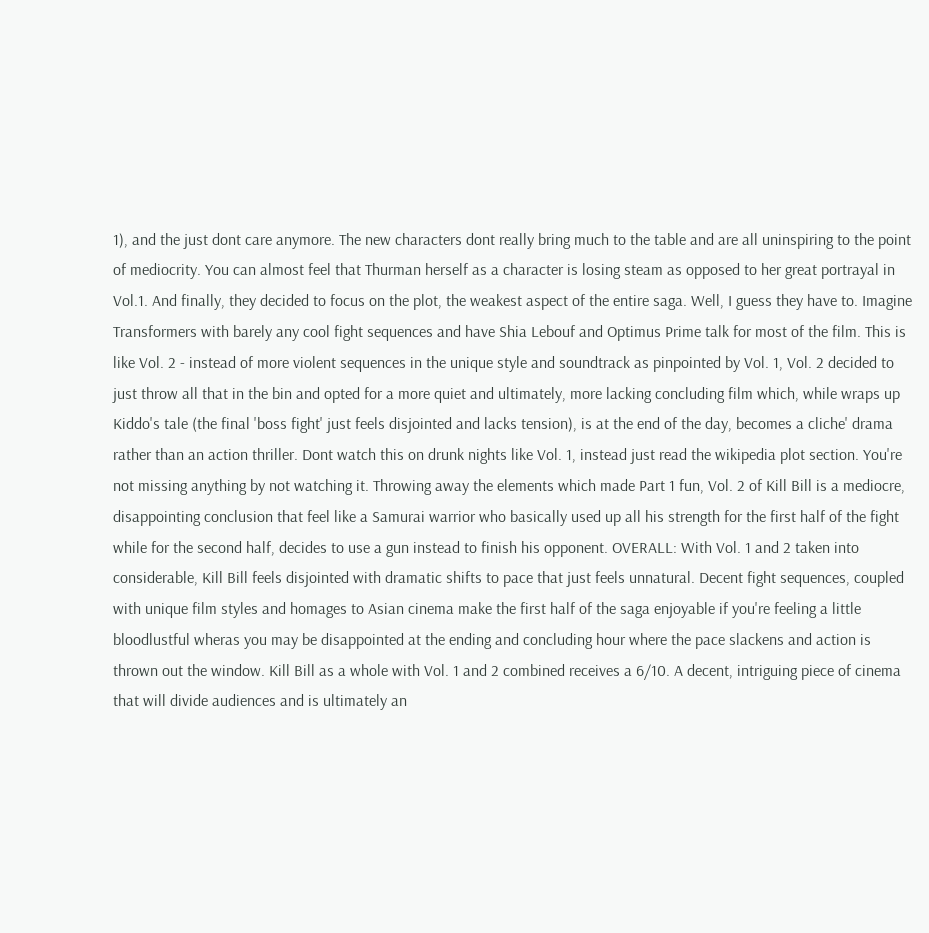1), and the just dont care anymore. The new characters dont really bring much to the table and are all uninspiring to the point of mediocrity. You can almost feel that Thurman herself as a character is losing steam as opposed to her great portrayal in Vol.1. And finally, they decided to focus on the plot, the weakest aspect of the entire saga. Well, I guess they have to. Imagine Transformers with barely any cool fight sequences and have Shia Lebouf and Optimus Prime talk for most of the film. This is like Vol. 2 - instead of more violent sequences in the unique style and soundtrack as pinpointed by Vol. 1, Vol. 2 decided to just throw all that in the bin and opted for a more quiet and ultimately, more lacking concluding film which, while wraps up Kiddo's tale (the final 'boss fight' just feels disjointed and lacks tension), is at the end of the day, becomes a cliche' drama rather than an action thriller. Dont watch this on drunk nights like Vol. 1, instead just read the wikipedia plot section. You're not missing anything by not watching it. Throwing away the elements which made Part 1 fun, Vol. 2 of Kill Bill is a mediocre, disappointing conclusion that feel like a Samurai warrior who basically used up all his strength for the first half of the fight while for the second half, decides to use a gun instead to finish his opponent. OVERALL: With Vol. 1 and 2 taken into considerable, Kill Bill feels disjointed with dramatic shifts to pace that just feels unnatural. Decent fight sequences, coupled with unique film styles and homages to Asian cinema make the first half of the saga enjoyable if you're feeling a little bloodlustful wheras you may be disappointed at the ending and concluding hour where the pace slackens and action is thrown out the window. Kill Bill as a whole with Vol. 1 and 2 combined receives a 6/10. A decent, intriguing piece of cinema that will divide audiences and is ultimately an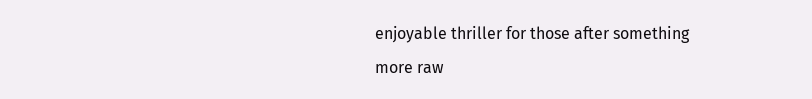enjoyable thriller for those after something more raw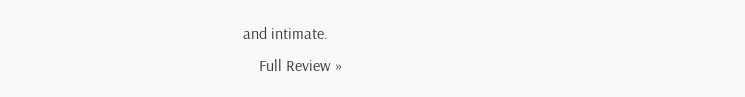and intimate.
    Full Review »